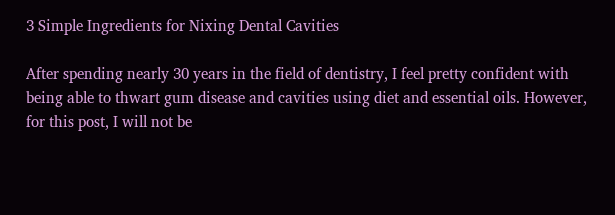3 Simple Ingredients for Nixing Dental Cavities

After spending nearly 30 years in the field of dentistry, I feel pretty confident with being able to thwart gum disease and cavities using diet and essential oils. However, for this post, I will not be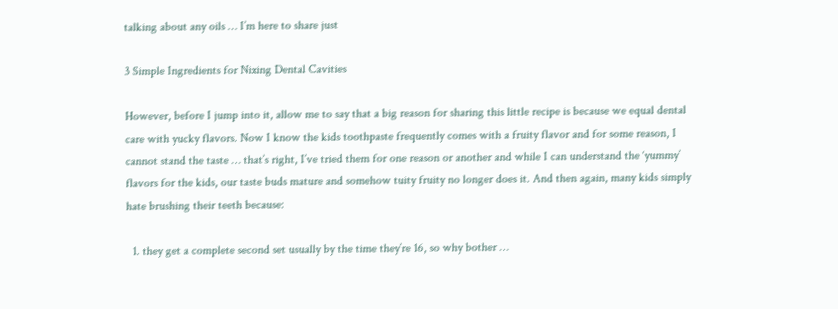talking about any oils … I’m here to share just

3 Simple Ingredients for Nixing Dental Cavities

However, before I jump into it, allow me to say that a big reason for sharing this little recipe is because we equal dental care with yucky flavors. Now I know the kids toothpaste frequently comes with a fruity flavor and for some reason, I cannot stand the taste … that’s right, I’ve tried them for one reason or another and while I can understand the ‘yummy’ flavors for the kids, our taste buds mature and somehow tuity fruity no longer does it. And then again, many kids simply hate brushing their teeth because:

  1. they get a complete second set usually by the time they’re 16, so why bother …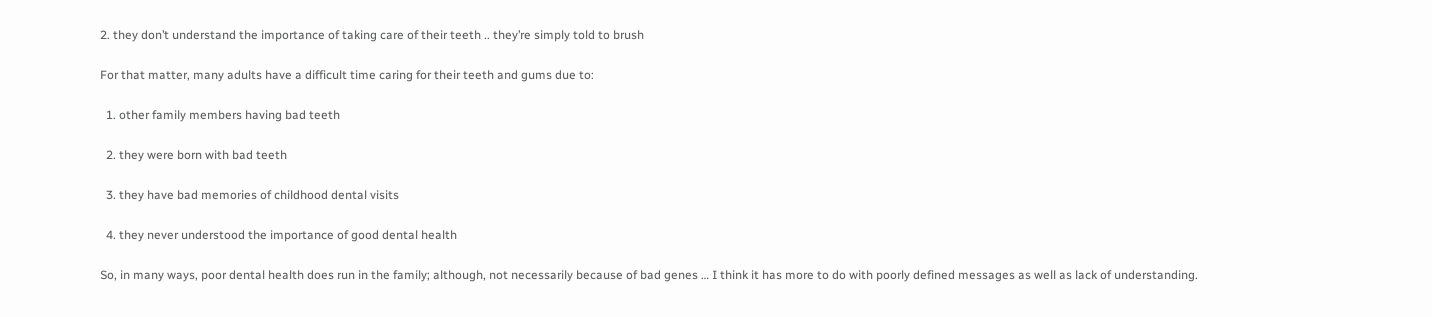2. they don’t understand the importance of taking care of their teeth .. they’re simply told to brush

For that matter, many adults have a difficult time caring for their teeth and gums due to:

  1. other family members having bad teeth

  2. they were born with bad teeth

  3. they have bad memories of childhood dental visits

  4. they never understood the importance of good dental health

So, in many ways, poor dental health does run in the family; although, not necessarily because of bad genes … I think it has more to do with poorly defined messages as well as lack of understanding.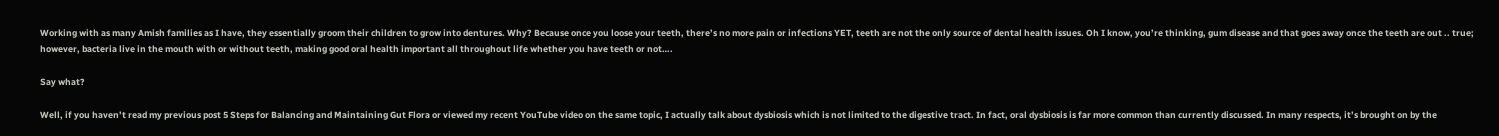Working with as many Amish families as I have, they essentially groom their children to grow into dentures. Why? Because once you loose your teeth, there’s no more pain or infections YET, teeth are not the only source of dental health issues. Oh I know, you’re thinking, gum disease and that goes away once the teeth are out .. true; however, bacteria live in the mouth with or without teeth, making good oral health important all throughout life whether you have teeth or not….

Say what?

Well, if you haven’t read my previous post 5 Steps for Balancing and Maintaining Gut Flora or viewed my recent YouTube video on the same topic, I actually talk about dysbiosis which is not limited to the digestive tract. In fact, oral dysbiosis is far more common than currently discussed. In many respects, it’s brought on by the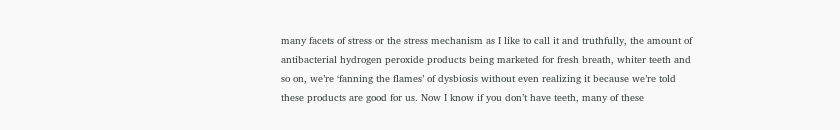many facets of stress or the stress mechanism as I like to call it and truthfully, the amount of antibacterial hydrogen peroxide products being marketed for fresh breath, whiter teeth and so on, we’re ‘fanning the flames’ of dysbiosis without even realizing it because we’re told these products are good for us. Now I know if you don’t have teeth, many of these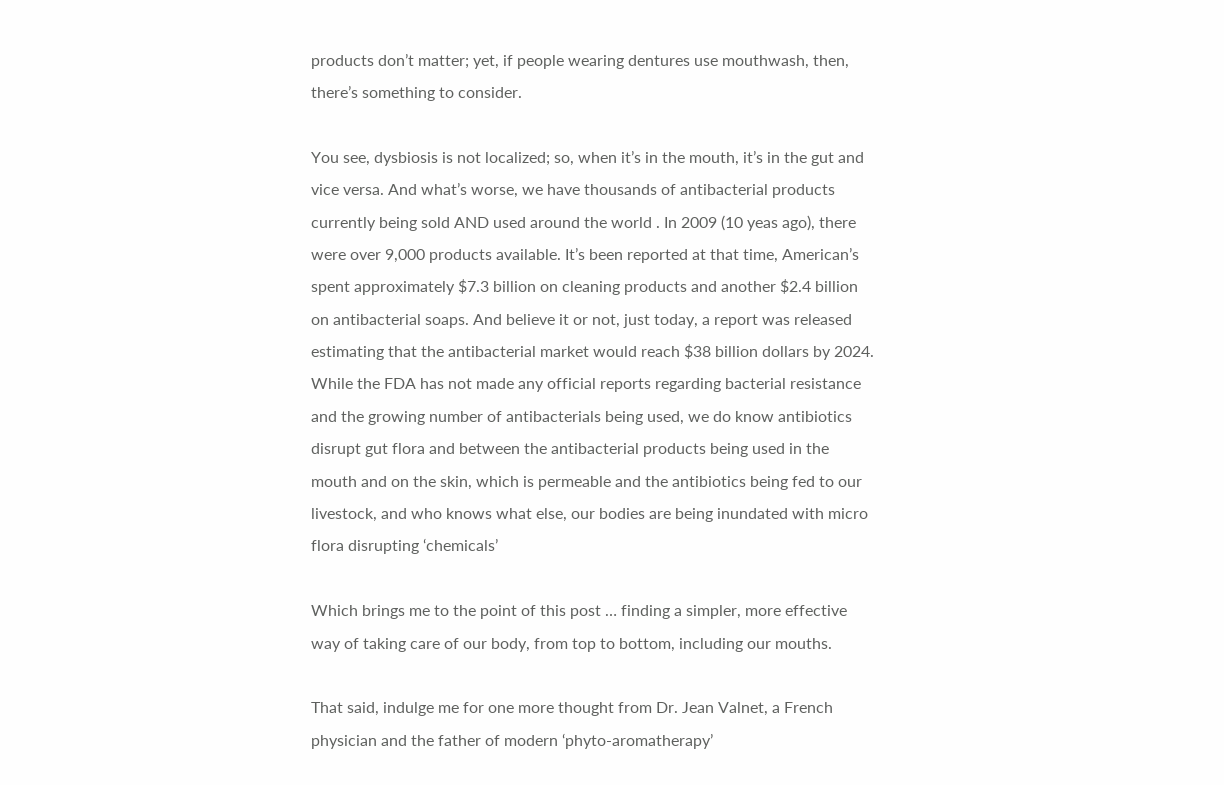products don’t matter; yet, if people wearing dentures use mouthwash, then, there’s something to consider.

You see, dysbiosis is not localized; so, when it’s in the mouth, it’s in the gut and vice versa. And what’s worse, we have thousands of antibacterial products currently being sold AND used around the world . In 2009 (10 yeas ago), there were over 9,000 products available. It’s been reported at that time, American’s spent approximately $7.3 billion on cleaning products and another $2.4 billion on antibacterial soaps. And believe it or not, just today, a report was released estimating that the antibacterial market would reach $38 billion dollars by 2024. While the FDA has not made any official reports regarding bacterial resistance and the growing number of antibacterials being used, we do know antibiotics disrupt gut flora and between the antibacterial products being used in the mouth and on the skin, which is permeable and the antibiotics being fed to our livestock, and who knows what else, our bodies are being inundated with micro flora disrupting ‘chemicals’

Which brings me to the point of this post … finding a simpler, more effective way of taking care of our body, from top to bottom, including our mouths.

That said, indulge me for one more thought from Dr. Jean Valnet, a French physician and the father of modern ‘phyto-aromatherapy’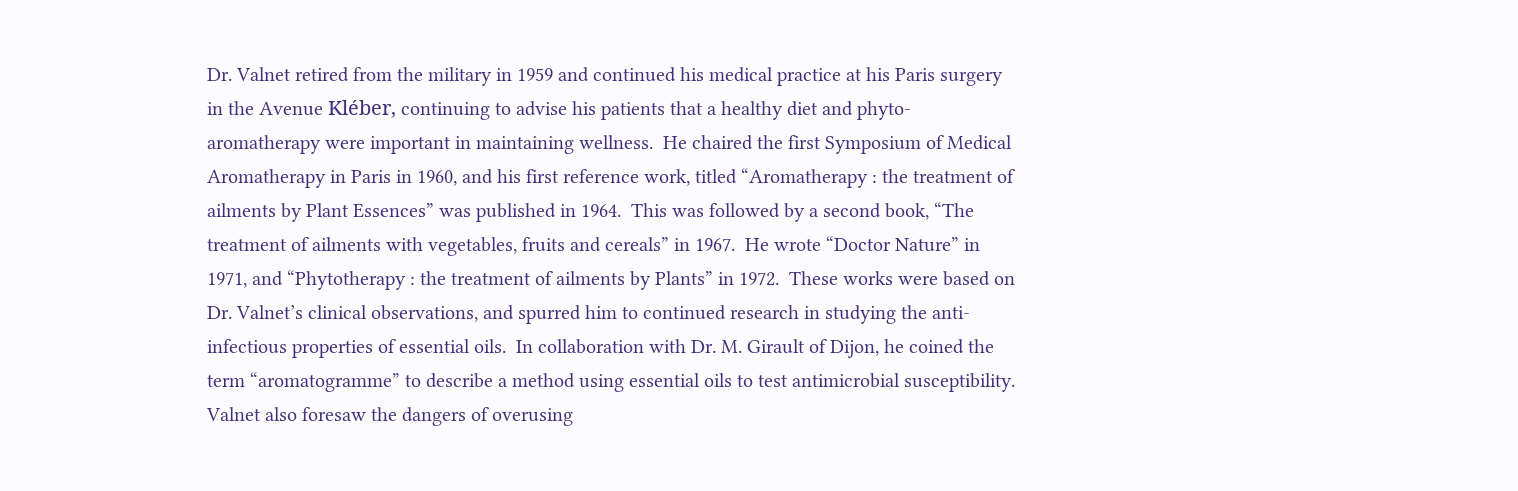Dr. Valnet retired from the military in 1959 and continued his medical practice at his Paris surgery in the Avenue Kléber, continuing to advise his patients that a healthy diet and phyto-aromatherapy were important in maintaining wellness.  He chaired the first Symposium of Medical Aromatherapy in Paris in 1960, and his first reference work, titled “Aromatherapy : the treatment of ailments by Plant Essences” was published in 1964.  This was followed by a second book, “The treatment of ailments with vegetables, fruits and cereals” in 1967.  He wrote “Doctor Nature” in 1971, and “Phytotherapy : the treatment of ailments by Plants” in 1972.  These works were based on Dr. Valnet’s clinical observations, and spurred him to continued research in studying the anti-infectious properties of essential oils.  In collaboration with Dr. M. Girault of Dijon, he coined the term “aromatogramme” to describe a method using essential oils to test antimicrobial susceptibility.  Valnet also foresaw the dangers of overusing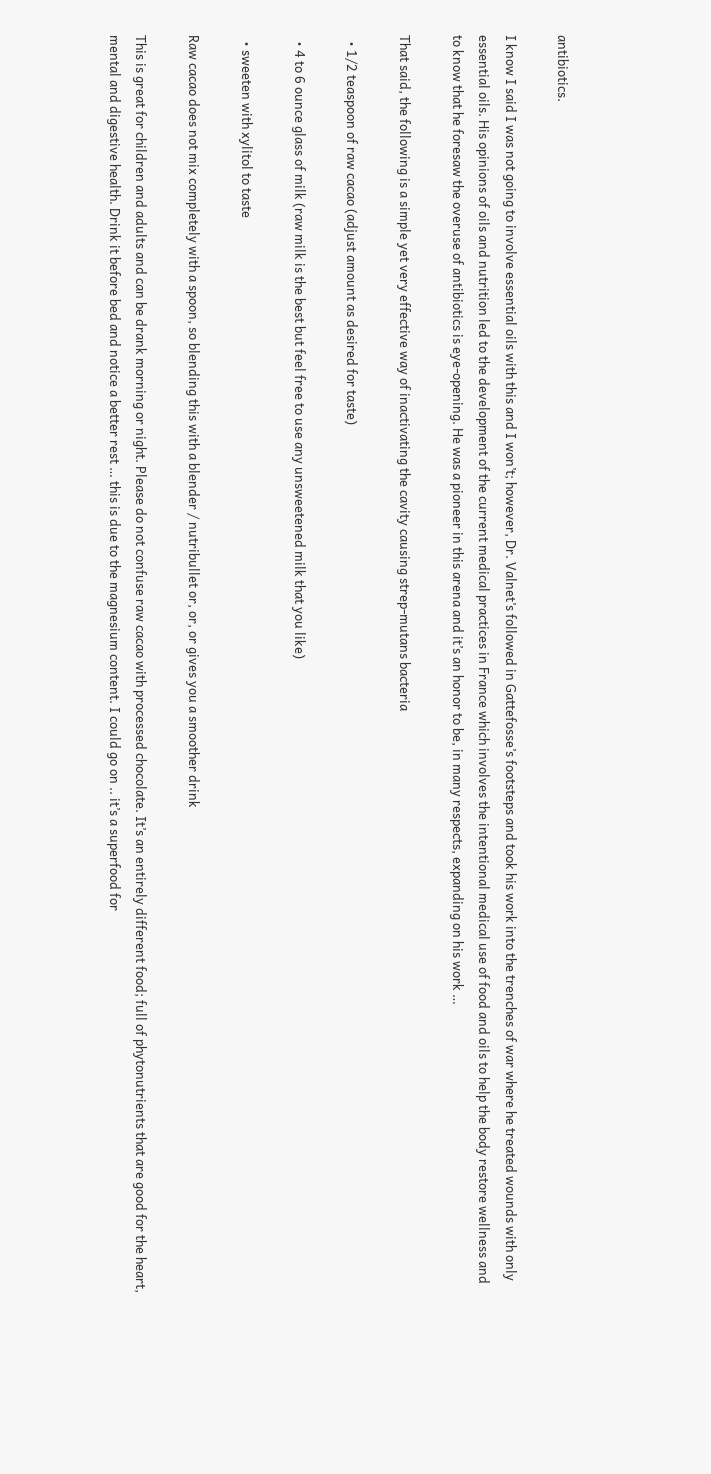antibiotics.

I know I said I was not going to involve essential oils with this and I won’t; however, Dr. Valnet’s followed in Gattefosse’s footsteps and took his work into the trenches of war where he treated wounds with only essential oils. His opinions of oils and nutrition led to the development of the current medical practices in France which involves the intentional medical use of food and oils to help the body restore wellness and to know that he foresaw the overuse of antibiotics is eye-opening. He was a pioneer in this arena and it’s an honor to be, in many respects, expanding on his work …

That said, the following is a simple yet very effective way of inactivating the cavity causing strep-mutans bacteria

  • 1/2 teaspoon of raw cacao (adjust amount as desired for taste)

  • 4 to 6 ounce glass of milk (raw milk is the best but feel free to use any unsweetened milk that you like)

  • sweeten with xylitol to taste

Raw cacao does not mix completely with a spoon, so blending this with a blender / nutribullet or, or, or gives you a smoother drink

This is great for children and adults and can be drank morning or night. Please do not confuse raw cacao with processed chocolate. It’s an entirely different food; full of phytonutrients that are good for the heart, mental and digestive health. Drink it before bed and notice a better rest … this is due to the magnesium content. I could go on .. it’s a superfood for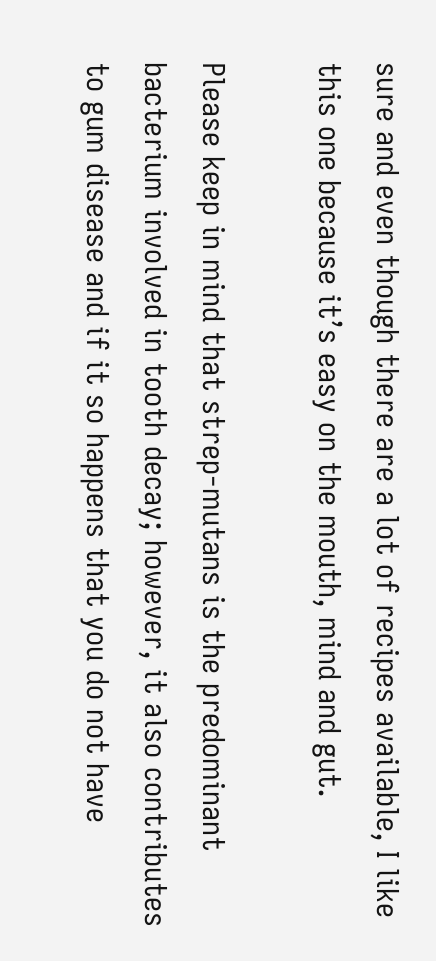sure and even though there are a lot of recipes available, I like this one because it’s easy on the mouth, mind and gut.

Please keep in mind that strep-mutans is the predominant bacterium involved in tooth decay; however, it also contributes to gum disease and if it so happens that you do not have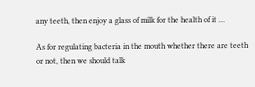any teeth, then enjoy a glass of milk for the health of it …

As for regulating bacteria in the mouth whether there are teeth or not, then we should talk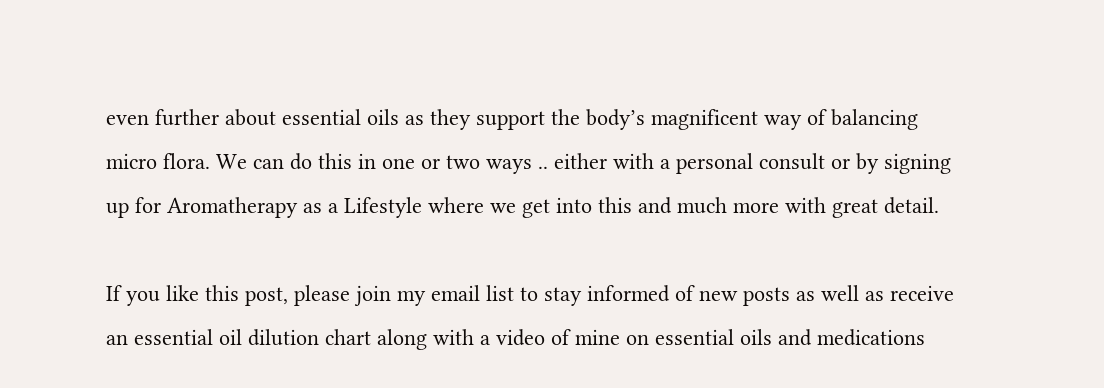even further about essential oils as they support the body’s magnificent way of balancing micro flora. We can do this in one or two ways .. either with a personal consult or by signing up for Aromatherapy as a Lifestyle where we get into this and much more with great detail.

If you like this post, please join my email list to stay informed of new posts as well as receive an essential oil dilution chart along with a video of mine on essential oils and medications